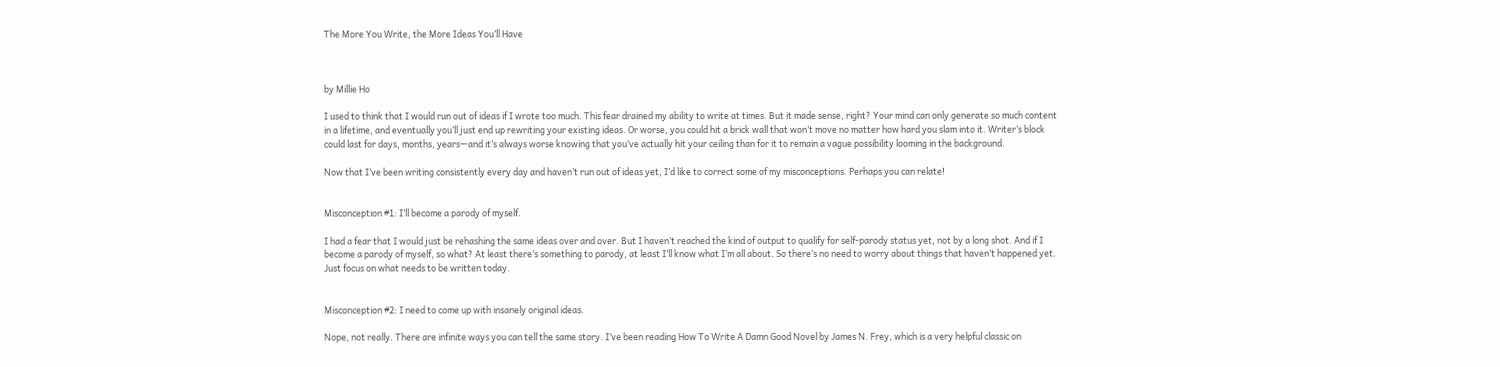The More You Write, the More Ideas You’ll Have



by Millie Ho

I used to think that I would run out of ideas if I wrote too much. This fear drained my ability to write at times. But it made sense, right? Your mind can only generate so much content in a lifetime, and eventually you’ll just end up rewriting your existing ideas. Or worse, you could hit a brick wall that won’t move no matter how hard you slam into it. Writer’s block could last for days, months, years—and it’s always worse knowing that you’ve actually hit your ceiling than for it to remain a vague possibility looming in the background.

Now that I’ve been writing consistently every day and haven’t run out of ideas yet, I’d like to correct some of my misconceptions. Perhaps you can relate!


Misconception #1: I’ll become a parody of myself.

I had a fear that I would just be rehashing the same ideas over and over. But I haven’t reached the kind of output to qualify for self-parody status yet, not by a long shot. And if I become a parody of myself, so what? At least there’s something to parody, at least I’ll know what I’m all about. So there’s no need to worry about things that haven’t happened yet. Just focus on what needs to be written today.


Misconception #2: I need to come up with insanely original ideas.

Nope, not really. There are infinite ways you can tell the same story. I’ve been reading How To Write A Damn Good Novel by James N. Frey, which is a very helpful classic on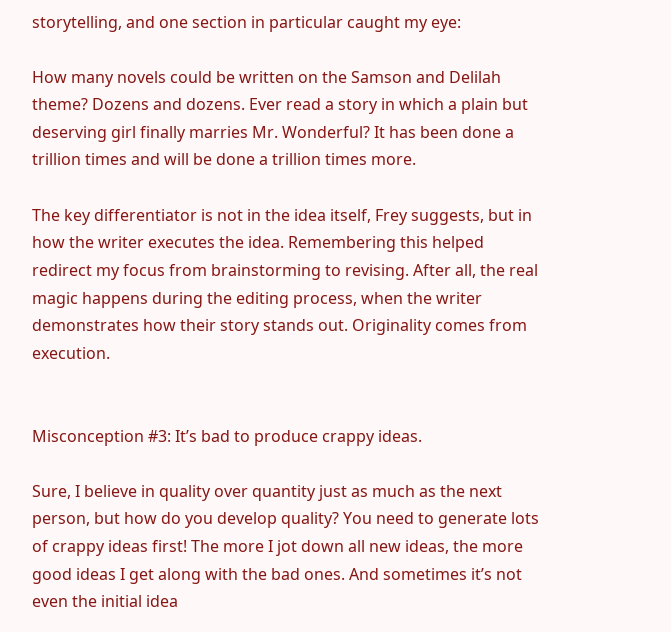storytelling, and one section in particular caught my eye:

How many novels could be written on the Samson and Delilah theme? Dozens and dozens. Ever read a story in which a plain but deserving girl finally marries Mr. Wonderful? It has been done a trillion times and will be done a trillion times more.

The key differentiator is not in the idea itself, Frey suggests, but in how the writer executes the idea. Remembering this helped redirect my focus from brainstorming to revising. After all, the real magic happens during the editing process, when the writer demonstrates how their story stands out. Originality comes from execution.


Misconception #3: It’s bad to produce crappy ideas.

Sure, I believe in quality over quantity just as much as the next person, but how do you develop quality? You need to generate lots of crappy ideas first! The more I jot down all new ideas, the more good ideas I get along with the bad ones. And sometimes it’s not even the initial idea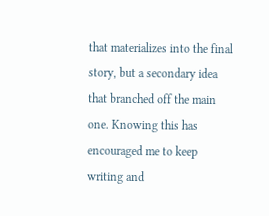that materializes into the final story, but a secondary idea that branched off the main one. Knowing this has encouraged me to keep writing and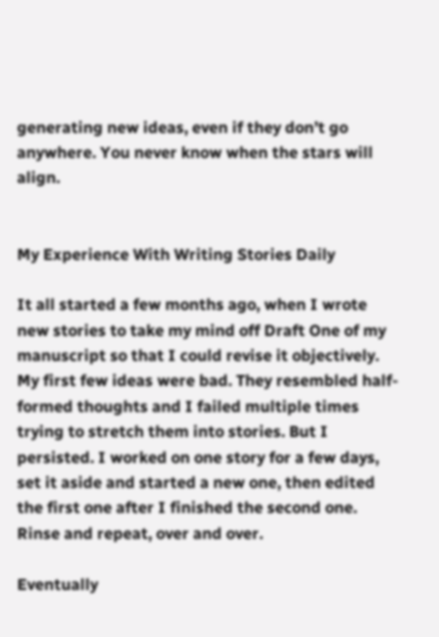generating new ideas, even if they don’t go anywhere. You never know when the stars will align.


My Experience With Writing Stories Daily

It all started a few months ago, when I wrote new stories to take my mind off Draft One of my manuscript so that I could revise it objectively. My first few ideas were bad. They resembled half-formed thoughts and I failed multiple times trying to stretch them into stories. But I persisted. I worked on one story for a few days, set it aside and started a new one, then edited the first one after I finished the second one. Rinse and repeat, over and over.

Eventually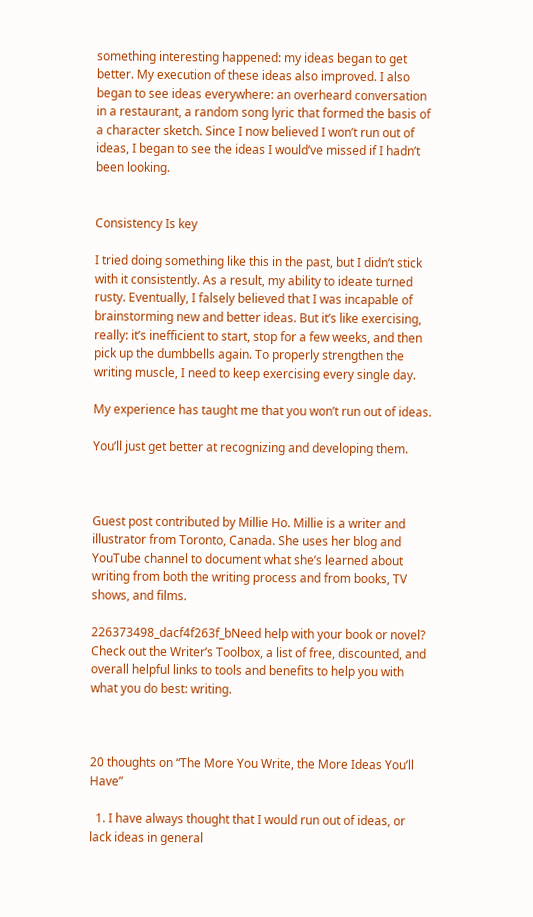something interesting happened: my ideas began to get better. My execution of these ideas also improved. I also began to see ideas everywhere: an overheard conversation in a restaurant, a random song lyric that formed the basis of a character sketch. Since I now believed I won’t run out of ideas, I began to see the ideas I would’ve missed if I hadn’t been looking.


Consistency Is key

I tried doing something like this in the past, but I didn’t stick with it consistently. As a result, my ability to ideate turned rusty. Eventually, I falsely believed that I was incapable of brainstorming new and better ideas. But it’s like exercising, really: it’s inefficient to start, stop for a few weeks, and then pick up the dumbbells again. To properly strengthen the writing muscle, I need to keep exercising every single day.

My experience has taught me that you won’t run out of ideas.

You’ll just get better at recognizing and developing them.



Guest post contributed by Millie Ho. Millie is a writer and illustrator from Toronto, Canada. She uses her blog and YouTube channel to document what she’s learned about writing from both the writing process and from books, TV shows, and films.

226373498_dacf4f263f_bNeed help with your book or novel? Check out the Writer’s Toolbox, a list of free, discounted, and overall helpful links to tools and benefits to help you with what you do best: writing.



20 thoughts on “The More You Write, the More Ideas You’ll Have”

  1. I have always thought that I would run out of ideas, or lack ideas in general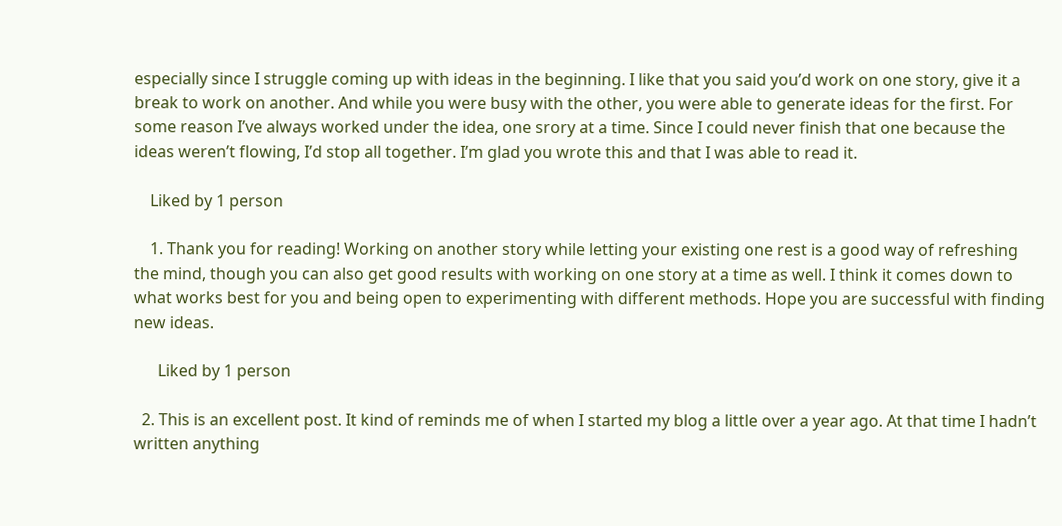especially since I struggle coming up with ideas in the beginning. I like that you said you’d work on one story, give it a break to work on another. And while you were busy with the other, you were able to generate ideas for the first. For some reason I’ve always worked under the idea, one srory at a time. Since I could never finish that one because the ideas weren’t flowing, I’d stop all together. I’m glad you wrote this and that I was able to read it.

    Liked by 1 person

    1. Thank you for reading! Working on another story while letting your existing one rest is a good way of refreshing the mind, though you can also get good results with working on one story at a time as well. I think it comes down to what works best for you and being open to experimenting with different methods. Hope you are successful with finding new ideas.

      Liked by 1 person

  2. This is an excellent post. It kind of reminds me of when I started my blog a little over a year ago. At that time I hadn’t written anything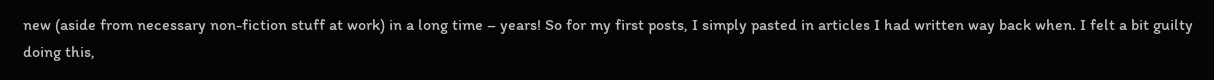new (aside from necessary non-fiction stuff at work) in a long time – years! So for my first posts, I simply pasted in articles I had written way back when. I felt a bit guilty doing this,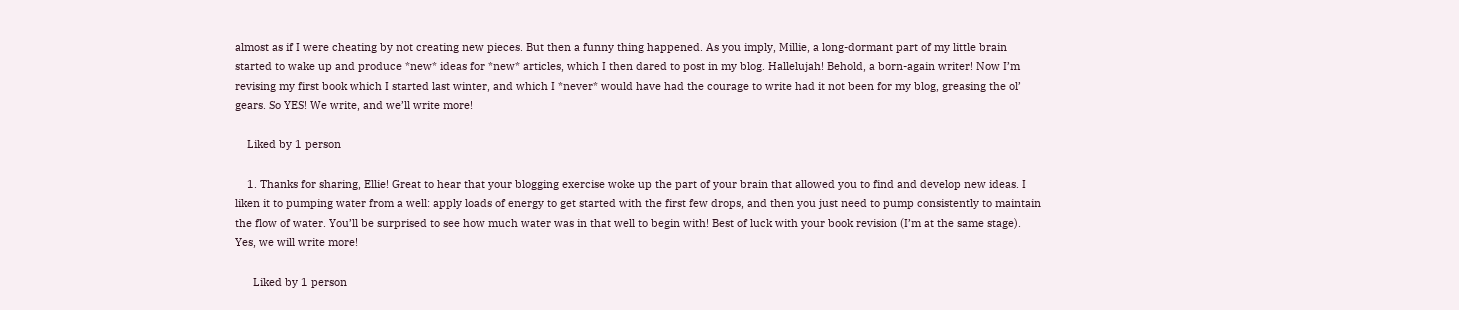almost as if I were cheating by not creating new pieces. But then a funny thing happened. As you imply, Millie, a long-dormant part of my little brain started to wake up and produce *new* ideas for *new* articles, which I then dared to post in my blog. Hallelujah! Behold, a born-again writer! Now I’m revising my first book which I started last winter, and which I *never* would have had the courage to write had it not been for my blog, greasing the ol’ gears. So YES! We write, and we’ll write more!

    Liked by 1 person

    1. Thanks for sharing, Ellie! Great to hear that your blogging exercise woke up the part of your brain that allowed you to find and develop new ideas. I liken it to pumping water from a well: apply loads of energy to get started with the first few drops, and then you just need to pump consistently to maintain the flow of water. You’ll be surprised to see how much water was in that well to begin with! Best of luck with your book revision (I’m at the same stage). Yes, we will write more!

      Liked by 1 person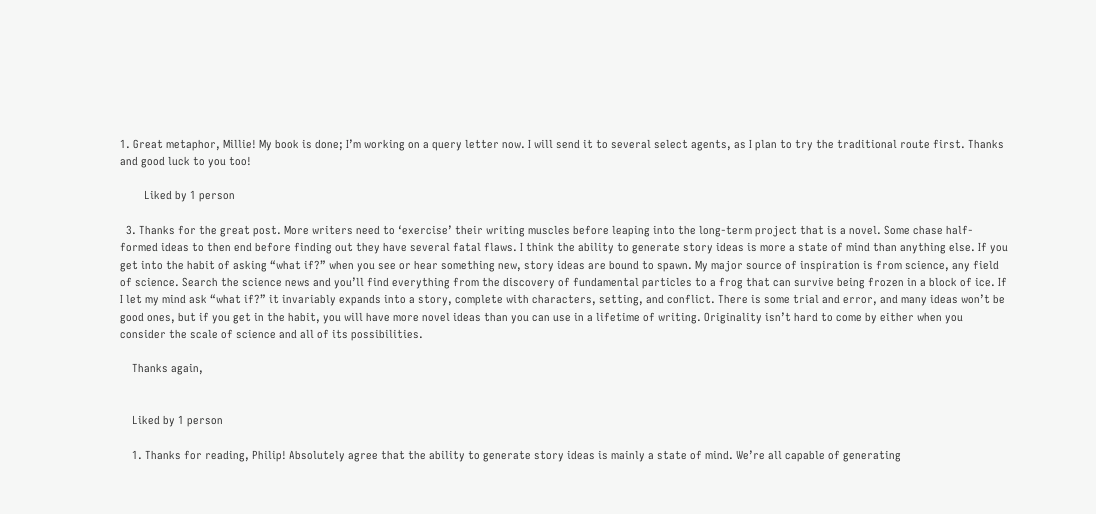1. Great metaphor, Millie! My book is done; I’m working on a query letter now. I will send it to several select agents, as I plan to try the traditional route first. Thanks and good luck to you too!

        Liked by 1 person

  3. Thanks for the great post. More writers need to ‘exercise’ their writing muscles before leaping into the long-term project that is a novel. Some chase half-formed ideas to then end before finding out they have several fatal flaws. I think the ability to generate story ideas is more a state of mind than anything else. If you get into the habit of asking “what if?” when you see or hear something new, story ideas are bound to spawn. My major source of inspiration is from science, any field of science. Search the science news and you’ll find everything from the discovery of fundamental particles to a frog that can survive being frozen in a block of ice. If I let my mind ask “what if?” it invariably expands into a story, complete with characters, setting, and conflict. There is some trial and error, and many ideas won’t be good ones, but if you get in the habit, you will have more novel ideas than you can use in a lifetime of writing. Originality isn’t hard to come by either when you consider the scale of science and all of its possibilities.

    Thanks again,


    Liked by 1 person

    1. Thanks for reading, Philip! Absolutely agree that the ability to generate story ideas is mainly a state of mind. We’re all capable of generating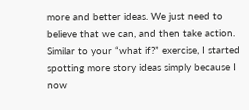more and better ideas. We just need to believe that we can, and then take action. Similar to your “what if?” exercise, I started spotting more story ideas simply because I now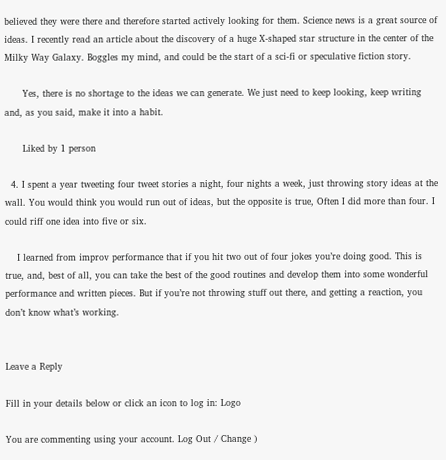believed they were there and therefore started actively looking for them. Science news is a great source of ideas. I recently read an article about the discovery of a huge X-shaped star structure in the center of the Milky Way Galaxy. Boggles my mind, and could be the start of a sci-fi or speculative fiction story.

      Yes, there is no shortage to the ideas we can generate. We just need to keep looking, keep writing and, as you said, make it into a habit.

      Liked by 1 person

  4. I spent a year tweeting four tweet stories a night, four nights a week, just throwing story ideas at the wall. You would think you would run out of ideas, but the opposite is true, Often I did more than four. I could riff one idea into five or six.

    I learned from improv performance that if you hit two out of four jokes you’re doing good. This is true, and, best of all, you can take the best of the good routines and develop them into some wonderful performance and written pieces. But if you’re not throwing stuff out there, and getting a reaction, you don’t know what’s working.


Leave a Reply

Fill in your details below or click an icon to log in: Logo

You are commenting using your account. Log Out / Change )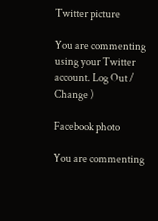Twitter picture

You are commenting using your Twitter account. Log Out / Change )

Facebook photo

You are commenting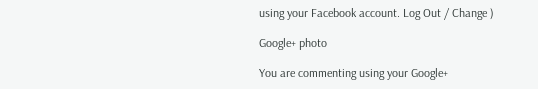using your Facebook account. Log Out / Change )

Google+ photo

You are commenting using your Google+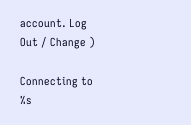account. Log Out / Change )

Connecting to %s